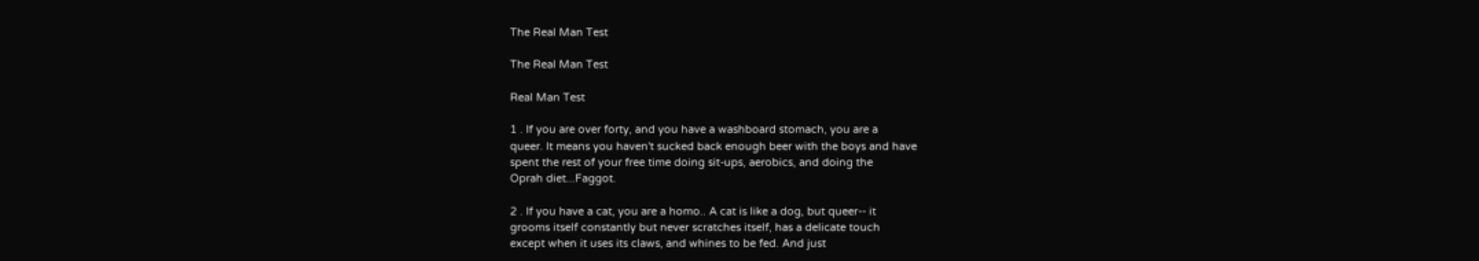The Real Man Test

The Real Man Test

Real Man Test

1 . If you are over forty, and you have a washboard stomach, you are a
queer. It means you haven't sucked back enough beer with the boys and have
spent the rest of your free time doing sit-ups, aerobics, and doing the
Oprah diet...Faggot.

2 . If you have a cat, you are a homo.. A cat is like a dog, but queer-- it
grooms itself constantly but never scratches itself, has a delicate touch
except when it uses its claws, and whines to be fed. And just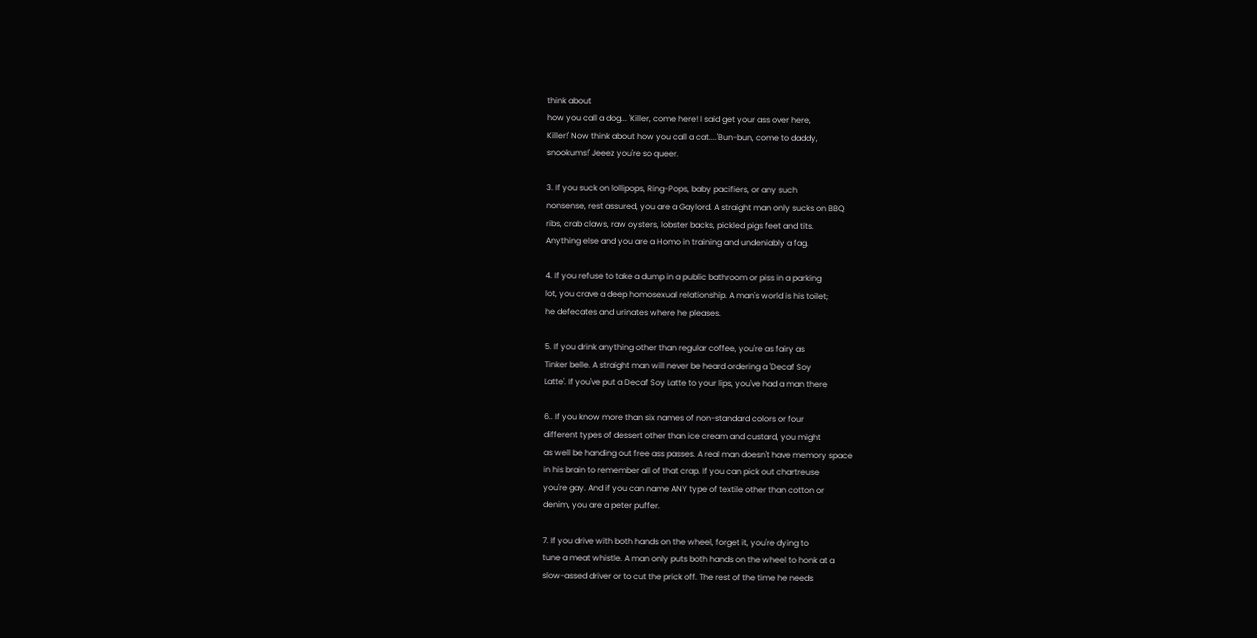think about
how you call a dog... 'Killer, come here! I said get your ass over here,
Killer!' Now think about how you call a cat....'Bun-bun, come to daddy,
snookums!' Jeeez you're so queer.

3. If you suck on lollipops, Ring-Pops, baby pacifiers, or any such
nonsense, rest assured, you are a Gaylord. A straight man only sucks on BBQ
ribs, crab claws, raw oysters, lobster backs, pickled pigs feet and tits.
Anything else and you are a Homo in training and undeniably a fag.

4. If you refuse to take a dump in a public bathroom or piss in a parking
lot, you crave a deep homosexual relationship. A man's world is his toilet;
he defecates and urinates where he pleases.

5. If you drink anything other than regular coffee, you're as fairy as
Tinker belle. A straight man will never be heard ordering a 'Decaf Soy
Latte'. If you've put a Decaf Soy Latte to your lips, you've had a man there

6.. If you know more than six names of non-standard colors or four
different types of dessert other than ice cream and custard, you might
as well be handing out free ass passes. A real man doesn't have memory space
in his brain to remember all of that crap. If you can pick out chartreuse
you're gay. And if you can name ANY type of textile other than cotton or
denim, you are a peter puffer.

7. If you drive with both hands on the wheel, forget it, you're dying to
tune a meat whistle. A man only puts both hands on the wheel to honk at a
slow-assed driver or to cut the prick off. The rest of the time he needs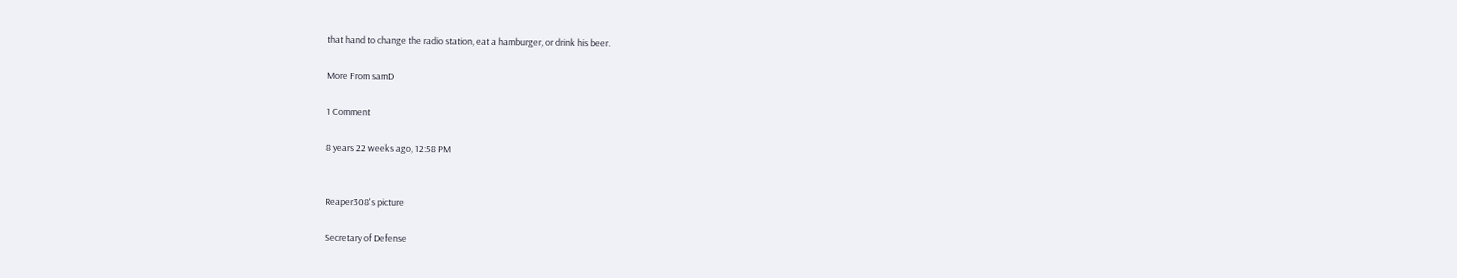that hand to change the radio station, eat a hamburger, or drink his beer.

More From samD

1 Comment

8 years 22 weeks ago, 12:58 PM


Reaper308's picture

Secretary of Defense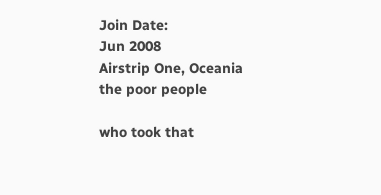Join Date:
Jun 2008
Airstrip One, Oceania
the poor people

who took that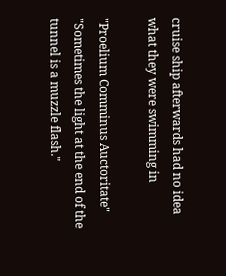cruise ship afterwards had no idea what they were swimming in

"Proelium Comminus Auctoritate" "Sometimes the light at the end of the tunnel is a muzzle flash."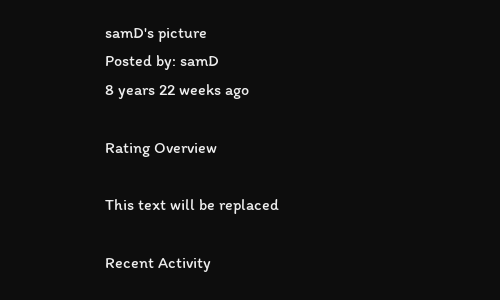samD's picture
Posted by: samD
8 years 22 weeks ago

Rating Overview

This text will be replaced

Recent Activity